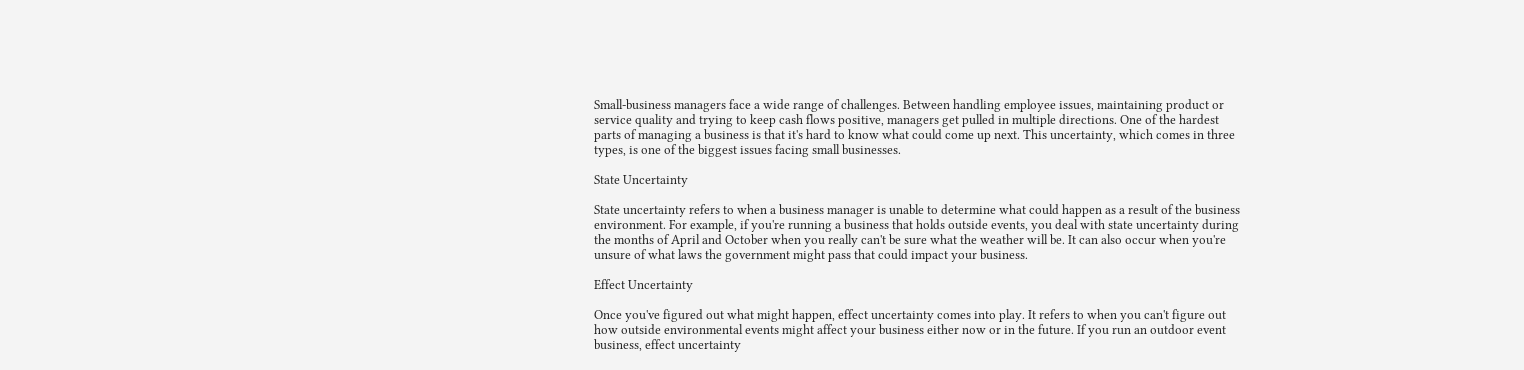Small-business managers face a wide range of challenges. Between handling employee issues, maintaining product or service quality and trying to keep cash flows positive, managers get pulled in multiple directions. One of the hardest parts of managing a business is that it's hard to know what could come up next. This uncertainty, which comes in three types, is one of the biggest issues facing small businesses.

State Uncertainty

State uncertainty refers to when a business manager is unable to determine what could happen as a result of the business environment. For example, if you're running a business that holds outside events, you deal with state uncertainty during the months of April and October when you really can't be sure what the weather will be. It can also occur when you're unsure of what laws the government might pass that could impact your business.

Effect Uncertainty

Once you've figured out what might happen, effect uncertainty comes into play. It refers to when you can't figure out how outside environmental events might affect your business either now or in the future. If you run an outdoor event business, effect uncertainty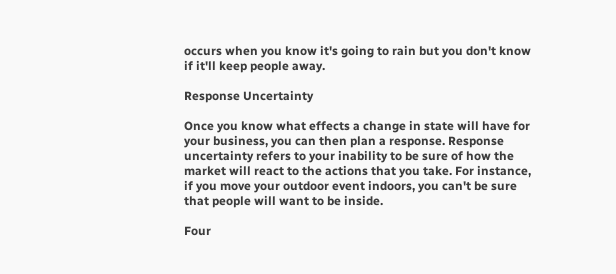occurs when you know it's going to rain but you don't know if it'll keep people away.

Response Uncertainty

Once you know what effects a change in state will have for your business, you can then plan a response. Response uncertainty refers to your inability to be sure of how the market will react to the actions that you take. For instance, if you move your outdoor event indoors, you can't be sure that people will want to be inside.

Four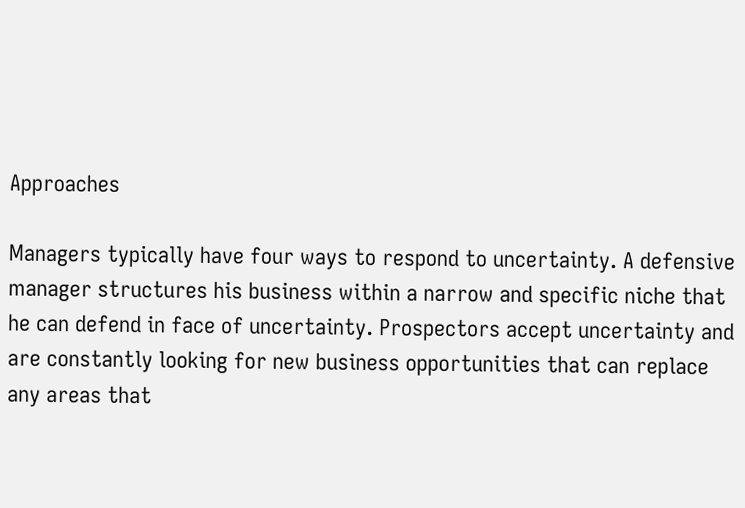Approaches

Managers typically have four ways to respond to uncertainty. A defensive manager structures his business within a narrow and specific niche that he can defend in face of uncertainty. Prospectors accept uncertainty and are constantly looking for new business opportunities that can replace any areas that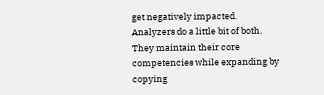get negatively impacted. Analyzers do a little bit of both. They maintain their core competencies while expanding by copying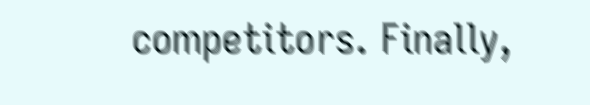competitors. Finally,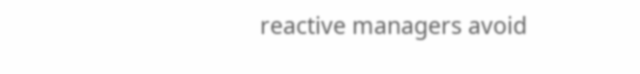reactive managers avoid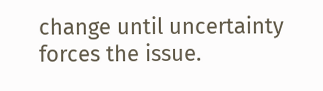change until uncertainty forces the issue.